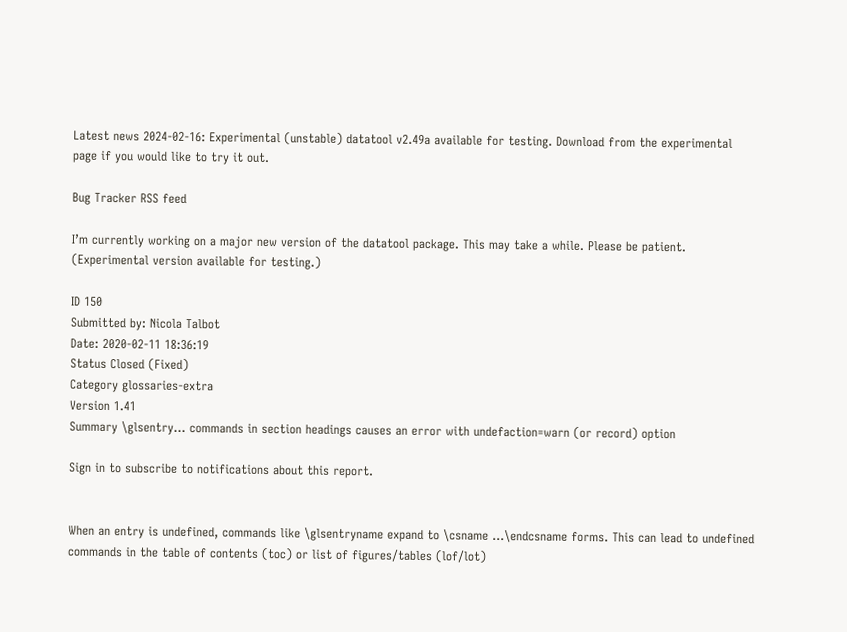Latest news 2024-02-16: Experimental (unstable) datatool v2.49a available for testing. Download from the experimental page if you would like to try it out.

Bug Tracker RSS feed

I’m currently working on a major new version of the datatool package. This may take a while. Please be patient. (Experimental version available for testing.)

ID 150
Submitted by: Nicola Talbot
Date: 2020-02-11 18:36:19
Status Closed (Fixed)
Category glossaries-extra
Version 1.41
Summary \glsentry... commands in section headings causes an error with undefaction=warn (or record) option

Sign in to subscribe to notifications about this report.


When an entry is undefined, commands like \glsentryname expand to \csname ...\endcsname forms. This can lead to undefined commands in the table of contents (toc) or list of figures/tables (lof/lot)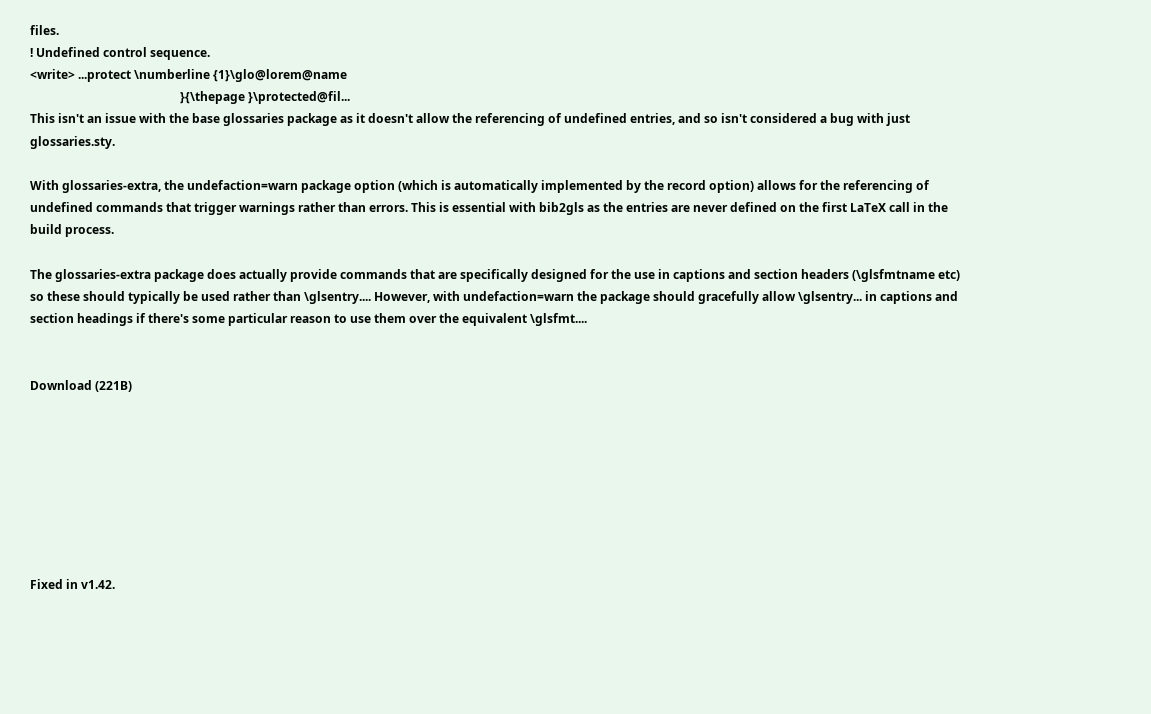files.
! Undefined control sequence.
<write> ...protect \numberline {1}\glo@lorem@name
                                                  }{\thepage }\protected@fil...
This isn't an issue with the base glossaries package as it doesn't allow the referencing of undefined entries, and so isn't considered a bug with just glossaries.sty.

With glossaries-extra, the undefaction=warn package option (which is automatically implemented by the record option) allows for the referencing of undefined commands that trigger warnings rather than errors. This is essential with bib2gls as the entries are never defined on the first LaTeX call in the build process.

The glossaries-extra package does actually provide commands that are specifically designed for the use in captions and section headers (\glsfmtname etc) so these should typically be used rather than \glsentry.... However, with undefaction=warn the package should gracefully allow \glsentry... in captions and section headings if there's some particular reason to use them over the equivalent \glsfmt....


Download (221B)








Fixed in v1.42.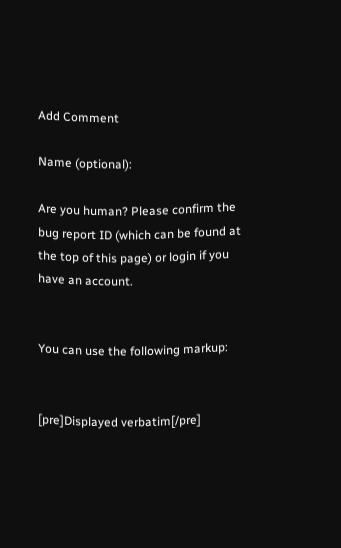Add Comment

Name (optional):

Are you human? Please confirm the bug report ID (which can be found at the top of this page) or login if you have an account.


You can use the following markup:


[pre]Displayed verbatim[/pre]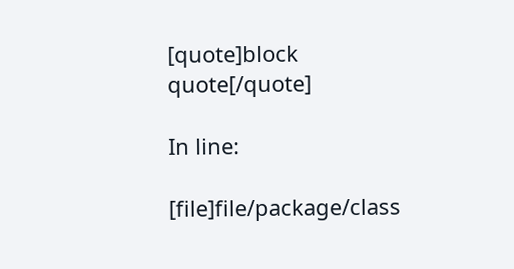[quote]block quote[/quote]

In line:

[file]file/package/class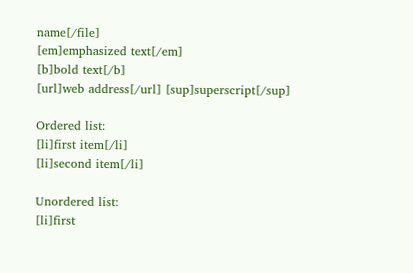name[/file]
[em]emphasized text[/em]
[b]bold text[/b]
[url]web address[/url] [sup]superscript[/sup]

Ordered list:
[li]first item[/li]
[li]second item[/li]

Unordered list:
[li]first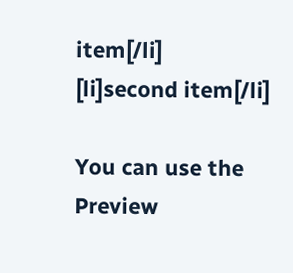item[/li]
[li]second item[/li]

You can use the Preview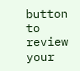button to review your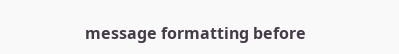message formatting before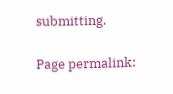submitting.

Page permalink: